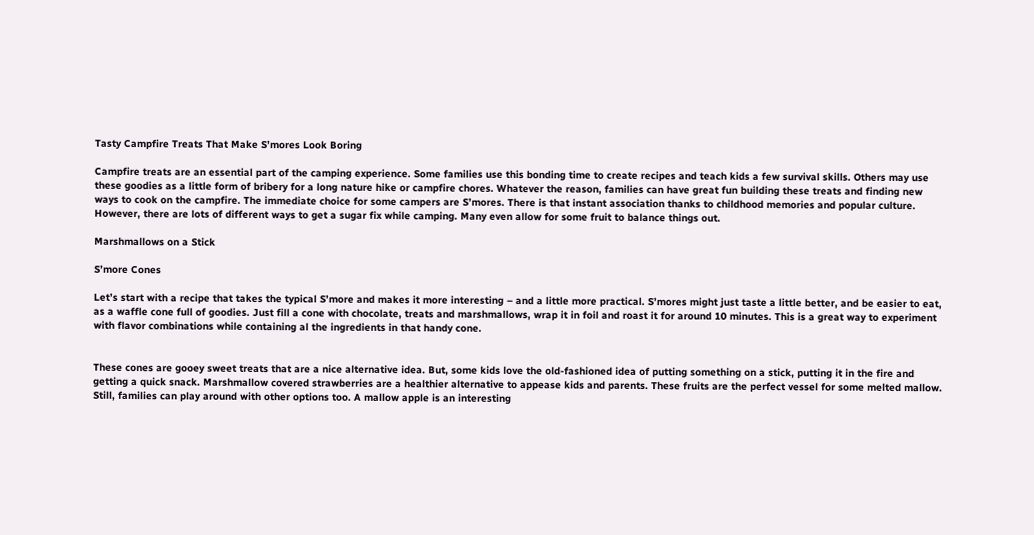Tasty Campfire Treats That Make S’mores Look Boring

Campfire treats are an essential part of the camping experience. Some families use this bonding time to create recipes and teach kids a few survival skills. Others may use these goodies as a little form of bribery for a long nature hike or campfire chores. Whatever the reason, families can have great fun building these treats and finding new ways to cook on the campfire. The immediate choice for some campers are S’mores. There is that instant association thanks to childhood memories and popular culture. However, there are lots of different ways to get a sugar fix while camping. Many even allow for some fruit to balance things out.

Marshmallows on a Stick

S’more Cones

Let’s start with a recipe that takes the typical S’more and makes it more interesting – and a little more practical. S’mores might just taste a little better, and be easier to eat, as a waffle cone full of goodies. Just fill a cone with chocolate, treats and marshmallows, wrap it in foil and roast it for around 10 minutes. This is a great way to experiment with flavor combinations while containing al the ingredients in that handy cone.


These cones are gooey sweet treats that are a nice alternative idea. But, some kids love the old-fashioned idea of putting something on a stick, putting it in the fire and getting a quick snack. Marshmallow covered strawberries are a healthier alternative to appease kids and parents. These fruits are the perfect vessel for some melted mallow. Still, families can play around with other options too. A mallow apple is an interesting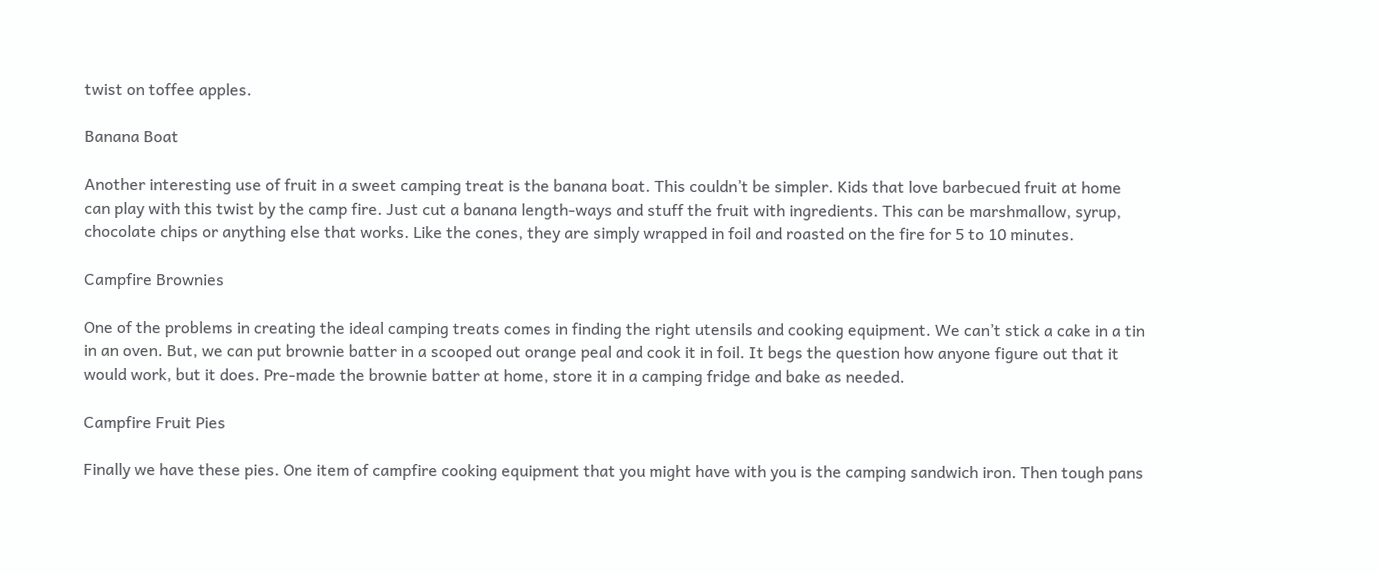twist on toffee apples.

Banana Boat

Another interesting use of fruit in a sweet camping treat is the banana boat. This couldn’t be simpler. Kids that love barbecued fruit at home can play with this twist by the camp fire. Just cut a banana length-ways and stuff the fruit with ingredients. This can be marshmallow, syrup, chocolate chips or anything else that works. Like the cones, they are simply wrapped in foil and roasted on the fire for 5 to 10 minutes.

Campfire Brownies

One of the problems in creating the ideal camping treats comes in finding the right utensils and cooking equipment. We can’t stick a cake in a tin in an oven. But, we can put brownie batter in a scooped out orange peal and cook it in foil. It begs the question how anyone figure out that it would work, but it does. Pre-made the brownie batter at home, store it in a camping fridge and bake as needed.

Campfire Fruit Pies

Finally we have these pies. One item of campfire cooking equipment that you might have with you is the camping sandwich iron. Then tough pans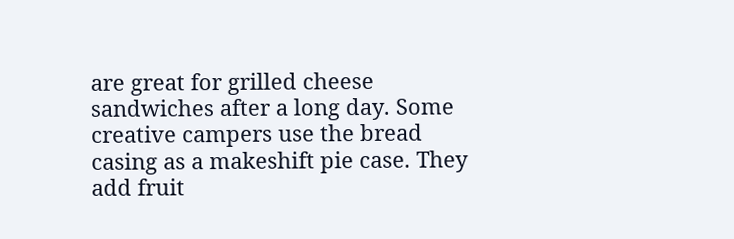are great for grilled cheese sandwiches after a long day. Some creative campers use the bread casing as a makeshift pie case. They add fruit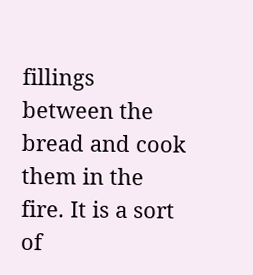fillings between the bread and cook them in the fire. It is a sort of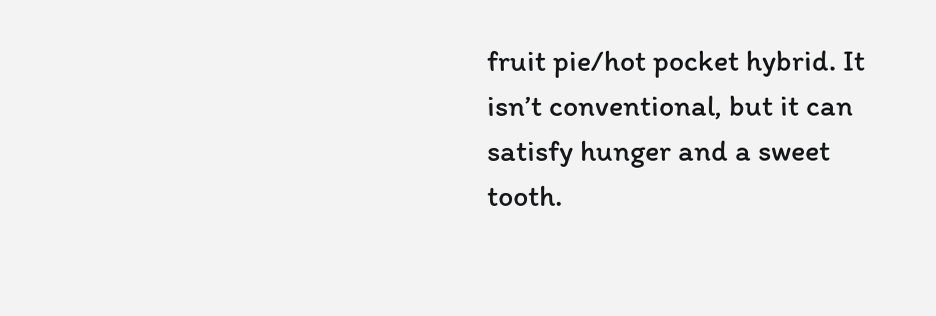fruit pie/hot pocket hybrid. It isn’t conventional, but it can satisfy hunger and a sweet tooth.